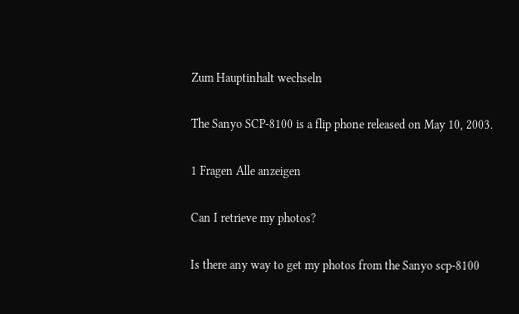Zum Hauptinhalt wechseln

The Sanyo SCP-8100 is a flip phone released on May 10, 2003.

1 Fragen Alle anzeigen

Can I retrieve my photos?

Is there any way to get my photos from the Sanyo scp-8100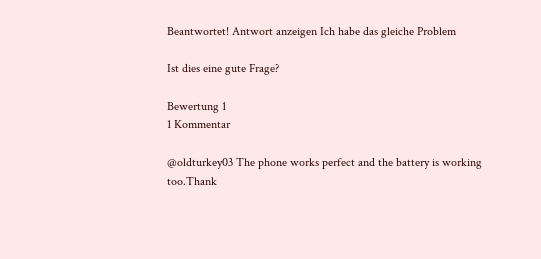Beantwortet! Antwort anzeigen Ich habe das gleiche Problem

Ist dies eine gute Frage?

Bewertung 1
1 Kommentar

@oldturkey03 The phone works perfect and the battery is working too.Thank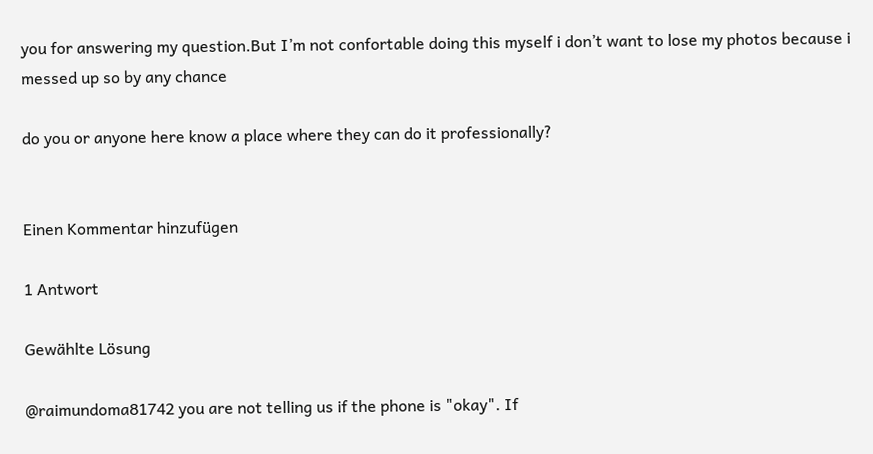you for answering my question.But I’m not confortable doing this myself i don’t want to lose my photos because i messed up so by any chance

do you or anyone here know a place where they can do it professionally?


Einen Kommentar hinzufügen

1 Antwort

Gewählte Lösung

@raimundoma81742 you are not telling us if the phone is "okay". If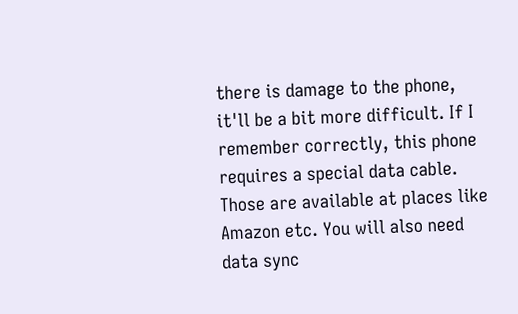there is damage to the phone, it'll be a bit more difficult. If I remember correctly, this phone requires a special data cable. Those are available at places like Amazon etc. You will also need data sync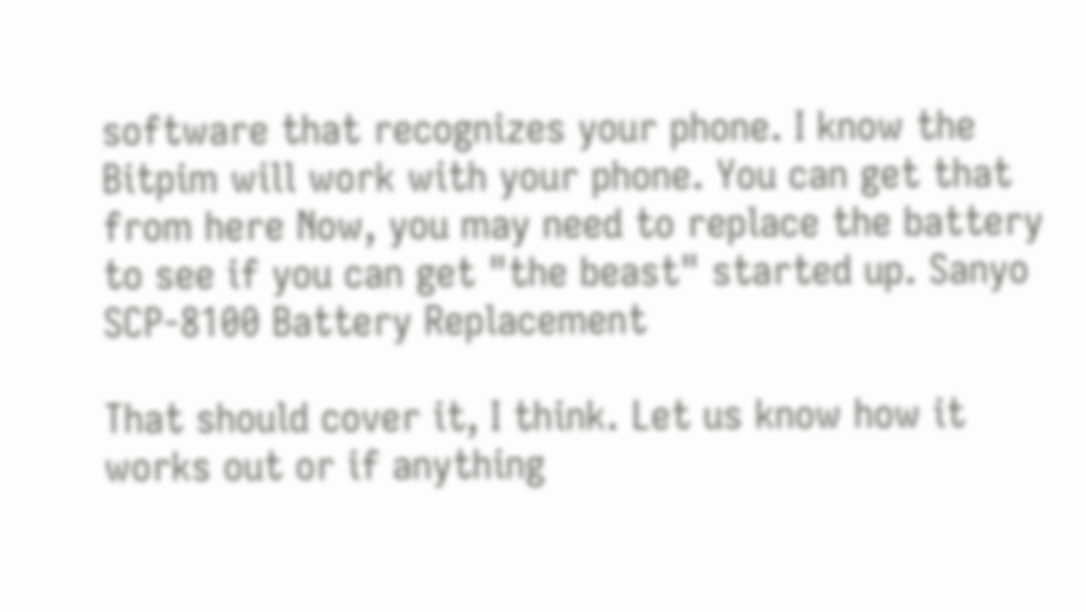software that recognizes your phone. I know the Bitpim will work with your phone. You can get that from here Now, you may need to replace the battery to see if you can get "the beast" started up. Sanyo SCP-8100 Battery Replacement

That should cover it, I think. Let us know how it works out or if anything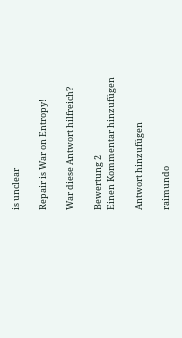is unclear

Repair is War on Entropy!

War diese Antwort hilfreich?

Bewertung 2
Einen Kommentar hinzufügen

Antwort hinzufügen

raimundo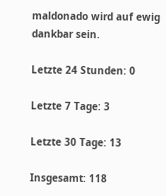maldonado wird auf ewig dankbar sein.

Letzte 24 Stunden: 0

Letzte 7 Tage: 3

Letzte 30 Tage: 13

Insgesamt: 118